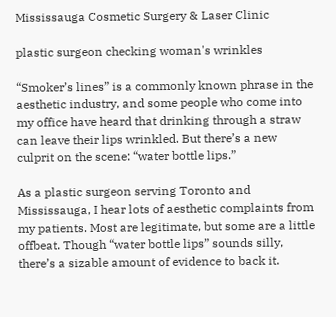Mississauga Cosmetic Surgery & Laser Clinic

plastic surgeon checking woman's wrinkles

“Smoker’s lines” is a commonly known phrase in the aesthetic industry, and some people who come into my office have heard that drinking through a straw can leave their lips wrinkled. But there’s a new culprit on the scene: “water bottle lips.”

As a plastic surgeon serving Toronto and Mississauga, I hear lots of aesthetic complaints from my patients. Most are legitimate, but some are a little offbeat. Though “water bottle lips” sounds silly, there’s a sizable amount of evidence to back it.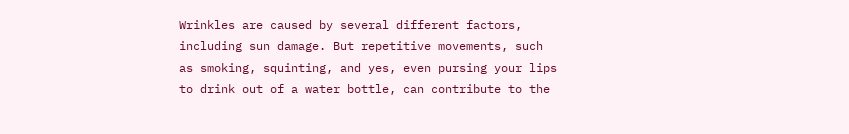Wrinkles are caused by several different factors, including sun damage. But repetitive movements, such as smoking, squinting, and yes, even pursing your lips to drink out of a water bottle, can contribute to the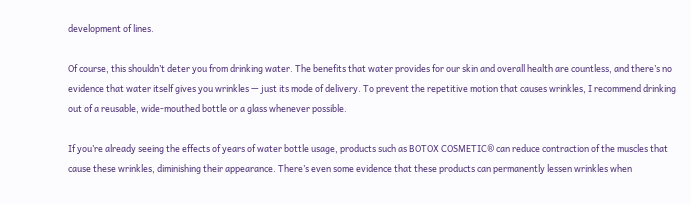development of lines.

Of course, this shouldn’t deter you from drinking water. The benefits that water provides for our skin and overall health are countless, and there’s no evidence that water itself gives you wrinkles — just its mode of delivery. To prevent the repetitive motion that causes wrinkles, I recommend drinking out of a reusable, wide-mouthed bottle or a glass whenever possible.

If you’re already seeing the effects of years of water bottle usage, products such as BOTOX COSMETIC® can reduce contraction of the muscles that cause these wrinkles, diminishing their appearance. There’s even some evidence that these products can permanently lessen wrinkles when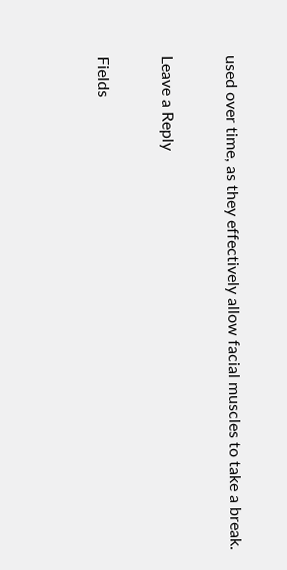used over time, as they effectively allow facial muscles to take a break.

Leave a Reply

Fields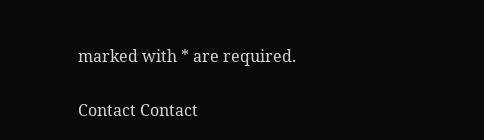marked with * are required.

Contact Contact